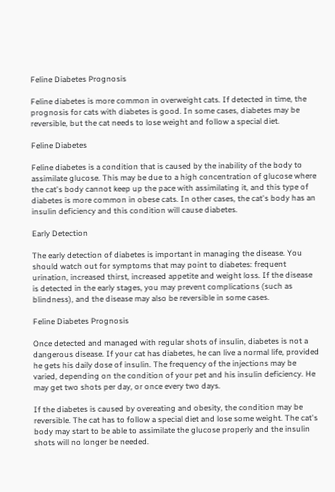Feline Diabetes Prognosis

Feline diabetes is more common in overweight cats. If detected in time, the prognosis for cats with diabetes is good. In some cases, diabetes may be reversible, but the cat needs to lose weight and follow a special diet.

Feline Diabetes

Feline diabetes is a condition that is caused by the inability of the body to assimilate glucose. This may be due to a high concentration of glucose where the cat's body cannot keep up the pace with assimilating it, and this type of diabetes is more common in obese cats. In other cases, the cat's body has an insulin deficiency and this condition will cause diabetes.

Early Detection

The early detection of diabetes is important in managing the disease. You should watch out for symptoms that may point to diabetes: frequent urination, increased thirst, increased appetite and weight loss. If the disease is detected in the early stages, you may prevent complications (such as blindness), and the disease may also be reversible in some cases.

Feline Diabetes Prognosis

Once detected and managed with regular shots of insulin, diabetes is not a dangerous disease. If your cat has diabetes, he can live a normal life, provided he gets his daily dose of insulin. The frequency of the injections may be varied, depending on the condition of your pet and his insulin deficiency. He may get two shots per day, or once every two days.

If the diabetes is caused by overeating and obesity, the condition may be reversible. The cat has to follow a special diet and lose some weight. The cat's body may start to be able to assimilate the glucose properly and the insulin shots will no longer be needed.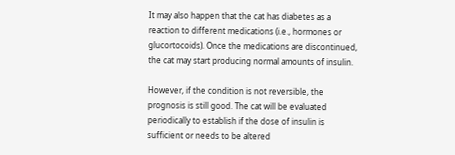It may also happen that the cat has diabetes as a reaction to different medications (i.e., hormones or glucortocoids). Once the medications are discontinued, the cat may start producing normal amounts of insulin.

However, if the condition is not reversible, the prognosis is still good. The cat will be evaluated periodically to establish if the dose of insulin is sufficient or needs to be altered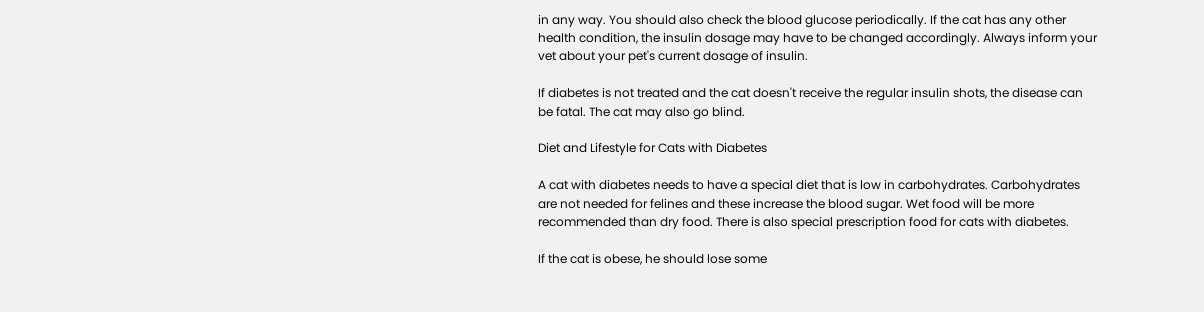in any way. You should also check the blood glucose periodically. If the cat has any other health condition, the insulin dosage may have to be changed accordingly. Always inform your vet about your pet's current dosage of insulin.

If diabetes is not treated and the cat doesn't receive the regular insulin shots, the disease can be fatal. The cat may also go blind.

Diet and Lifestyle for Cats with Diabetes

A cat with diabetes needs to have a special diet that is low in carbohydrates. Carbohydrates are not needed for felines and these increase the blood sugar. Wet food will be more recommended than dry food. There is also special prescription food for cats with diabetes.

If the cat is obese, he should lose some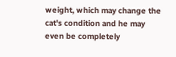weight, which may change the cat's condition and he may even be completely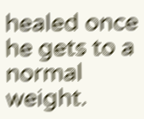healed once he gets to a normal weight.